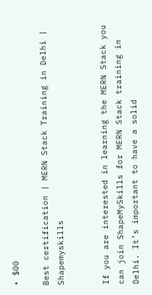• $00

Best certification | MERN Stack Training in Delhi | Shapemyskills


If you are interested in learning the MERN Stack you can join ShapeMySkills for MERN Stack training in Delhi. It’s important to have a solid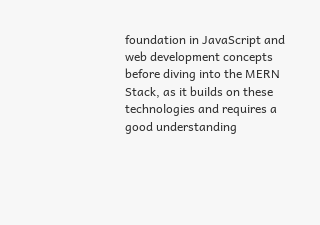foundation in JavaScript and web development concepts before diving into the MERN Stack, as it builds on these technologies and requires a good understanding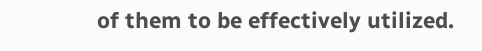of them to be effectively utilized.